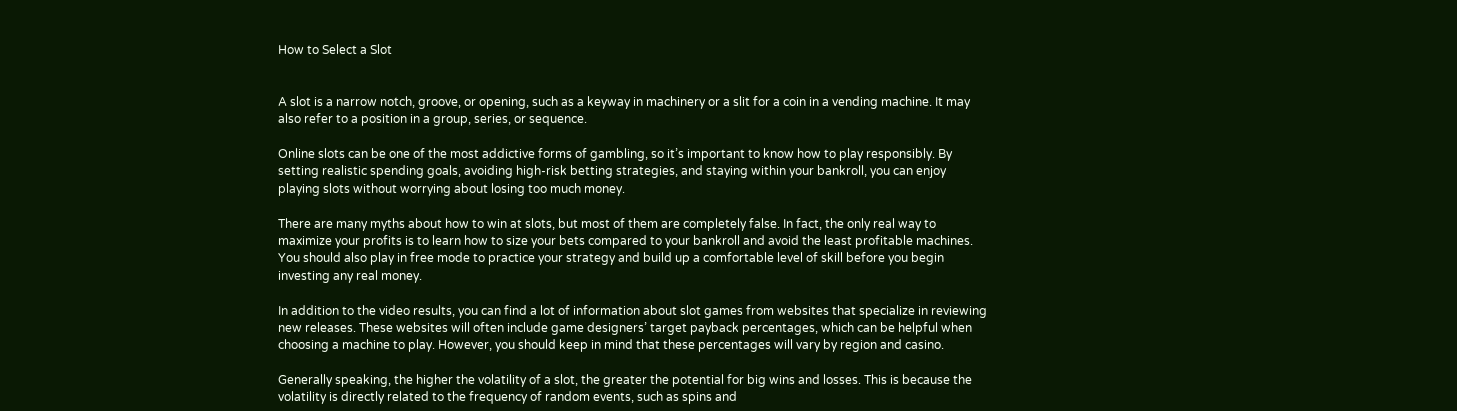How to Select a Slot


A slot is a narrow notch, groove, or opening, such as a keyway in machinery or a slit for a coin in a vending machine. It may also refer to a position in a group, series, or sequence.

Online slots can be one of the most addictive forms of gambling, so it’s important to know how to play responsibly. By setting realistic spending goals, avoiding high-risk betting strategies, and staying within your bankroll, you can enjoy playing slots without worrying about losing too much money.

There are many myths about how to win at slots, but most of them are completely false. In fact, the only real way to maximize your profits is to learn how to size your bets compared to your bankroll and avoid the least profitable machines. You should also play in free mode to practice your strategy and build up a comfortable level of skill before you begin investing any real money.

In addition to the video results, you can find a lot of information about slot games from websites that specialize in reviewing new releases. These websites will often include game designers’ target payback percentages, which can be helpful when choosing a machine to play. However, you should keep in mind that these percentages will vary by region and casino.

Generally speaking, the higher the volatility of a slot, the greater the potential for big wins and losses. This is because the volatility is directly related to the frequency of random events, such as spins and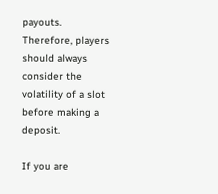payouts. Therefore, players should always consider the volatility of a slot before making a deposit.

If you are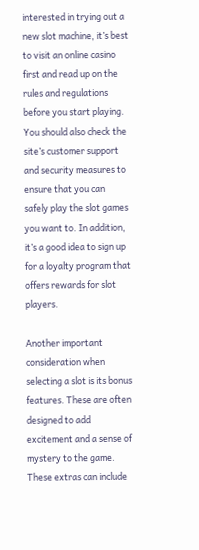interested in trying out a new slot machine, it’s best to visit an online casino first and read up on the rules and regulations before you start playing. You should also check the site’s customer support and security measures to ensure that you can safely play the slot games you want to. In addition, it’s a good idea to sign up for a loyalty program that offers rewards for slot players.

Another important consideration when selecting a slot is its bonus features. These are often designed to add excitement and a sense of mystery to the game. These extras can include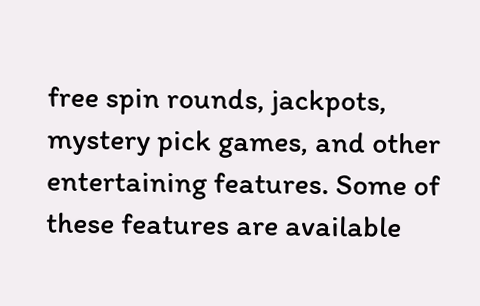free spin rounds, jackpots, mystery pick games, and other entertaining features. Some of these features are available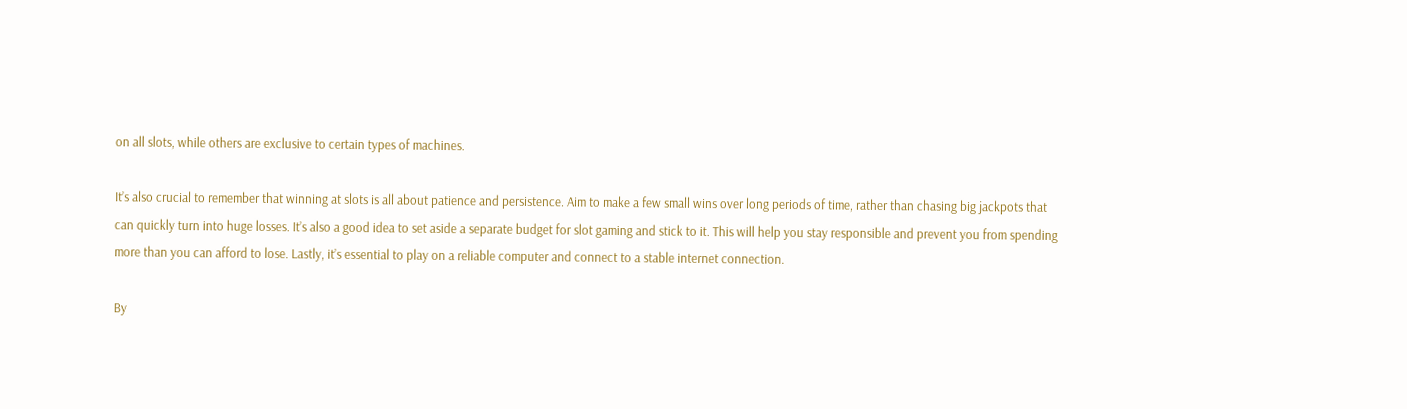on all slots, while others are exclusive to certain types of machines.

It’s also crucial to remember that winning at slots is all about patience and persistence. Aim to make a few small wins over long periods of time, rather than chasing big jackpots that can quickly turn into huge losses. It’s also a good idea to set aside a separate budget for slot gaming and stick to it. This will help you stay responsible and prevent you from spending more than you can afford to lose. Lastly, it’s essential to play on a reliable computer and connect to a stable internet connection.

By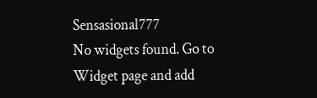Sensasional777
No widgets found. Go to Widget page and add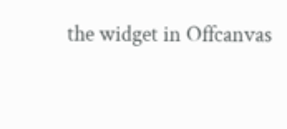the widget in Offcanvas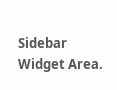Sidebar Widget Area.